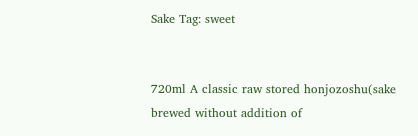Sake Tag: sweet


720ml A classic raw stored honjozoshu(sake brewed without addition of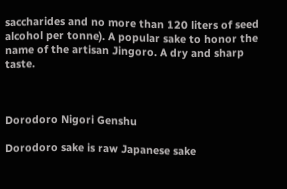saccharides and no more than 120 liters of seed alcohol per tonne). A popular sake to honor the name of the artisan Jingoro. A dry and sharp taste.



Dorodoro Nigori Genshu

Dorodoro sake is raw Japanese sake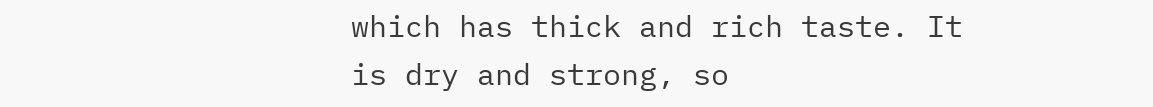which has thick and rich taste. It is dry and strong, so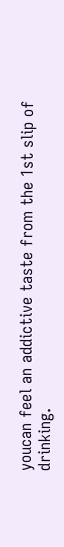youcan feel an addictive taste from the 1st slip of drinking.